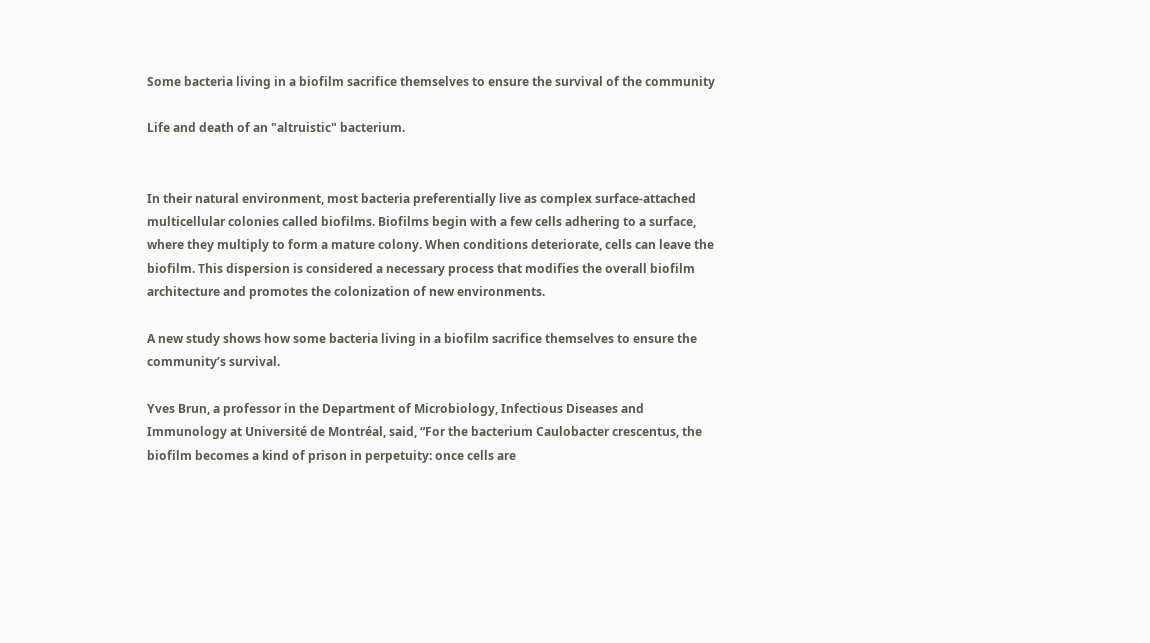Some bacteria living in a biofilm sacrifice themselves to ensure the survival of the community

Life and death of an "altruistic" bacterium.


In their natural environment, most bacteria preferentially live as complex surface-attached multicellular colonies called biofilms. Biofilms begin with a few cells adhering to a surface, where they multiply to form a mature colony. When conditions deteriorate, cells can leave the biofilm. This dispersion is considered a necessary process that modifies the overall biofilm architecture and promotes the colonization of new environments.

A new study shows how some bacteria living in a biofilm sacrifice themselves to ensure the community’s survival.

Yves Brun, a professor in the Department of Microbiology, Infectious Diseases and Immunology at Université de Montréal, said, “For the bacterium Caulobacter crescentus, the biofilm becomes a kind of prison in perpetuity: once cells are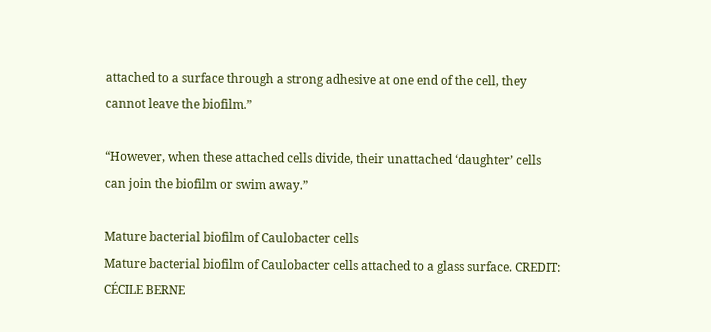attached to a surface through a strong adhesive at one end of the cell, they cannot leave the biofilm.”

“However, when these attached cells divide, their unattached ‘daughter’ cells can join the biofilm or swim away.”

Mature bacterial biofilm of Caulobacter cells
Mature bacterial biofilm of Caulobacter cells attached to a glass surface. CREDIT: CÉCILE BERNE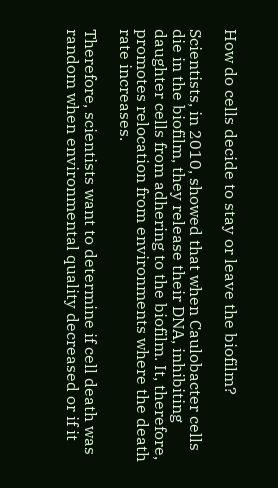How do cells decide to stay or leave the biofilm?

Scientists, in 2010, showed that when Caulobacter cells die in the biofilm, they release their DNA, inhibiting daughter cells from adhering to the biofilm. It, therefore, promotes relocation from environments where the death rate increases.

Therefore, scientists want to determine if cell death was random when environmental quality decreased or if it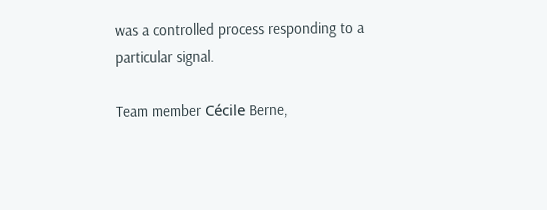was a controlled process responding to a particular signal.

Team member Cécile Berne,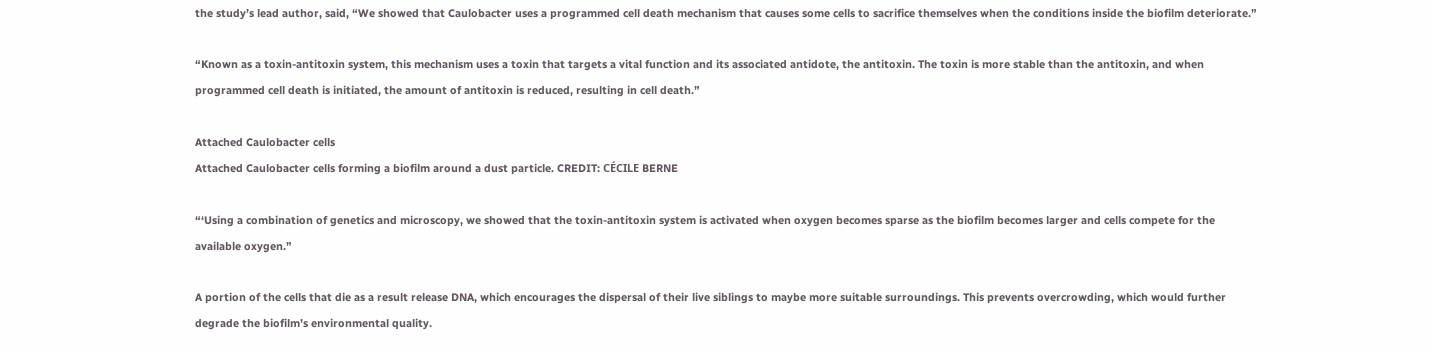the study’s lead author, said, “We showed that Caulobacter uses a programmed cell death mechanism that causes some cells to sacrifice themselves when the conditions inside the biofilm deteriorate.”

“Known as a toxin-antitoxin system, this mechanism uses a toxin that targets a vital function and its associated antidote, the antitoxin. The toxin is more stable than the antitoxin, and when programmed cell death is initiated, the amount of antitoxin is reduced, resulting in cell death.”

Attached Caulobacter cells
Attached Caulobacter cells forming a biofilm around a dust particle. CREDIT: CÉCILE BERNE

“‘Using a combination of genetics and microscopy, we showed that the toxin-antitoxin system is activated when oxygen becomes sparse as the biofilm becomes larger and cells compete for the available oxygen.”

A portion of the cells that die as a result release DNA, which encourages the dispersal of their live siblings to maybe more suitable surroundings. This prevents overcrowding, which would further degrade the biofilm’s environmental quality.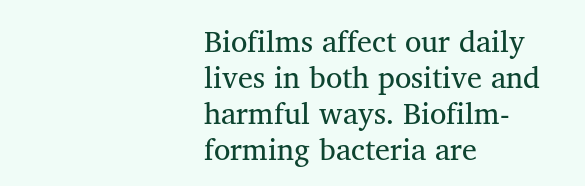Biofilms affect our daily lives in both positive and harmful ways. Biofilm-forming bacteria are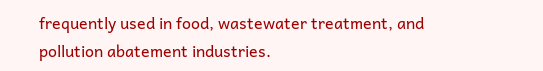frequently used in food, wastewater treatment, and pollution abatement industries.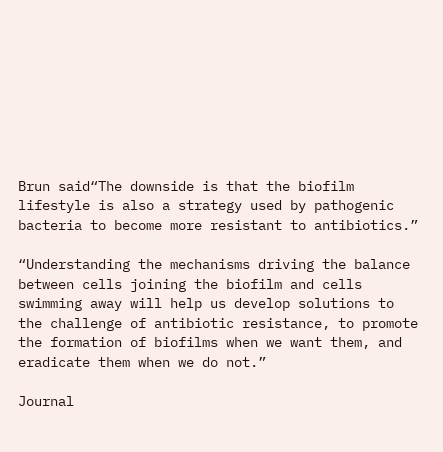Brun said“The downside is that the biofilm lifestyle is also a strategy used by pathogenic bacteria to become more resistant to antibiotics.”

“Understanding the mechanisms driving the balance between cells joining the biofilm and cells swimming away will help us develop solutions to the challenge of antibiotic resistance, to promote the formation of biofilms when we want them, and eradicate them when we do not.”

Journal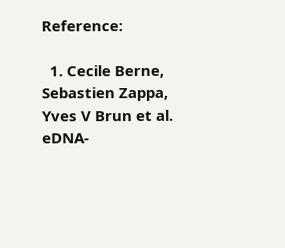Reference:

  1. Cecile Berne, Sebastien Zappa, Yves V Brun et al. eDNA-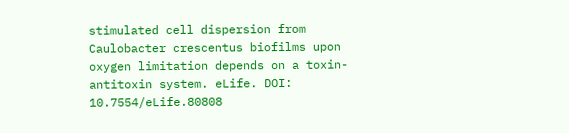stimulated cell dispersion from Caulobacter crescentus biofilms upon oxygen limitation depends on a toxin-antitoxin system. eLife. DOI: 10.7554/eLife.80808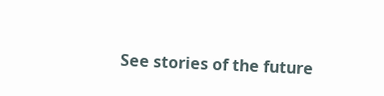See stories of the future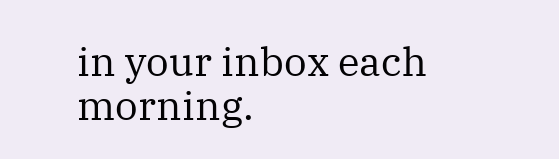in your inbox each morning.